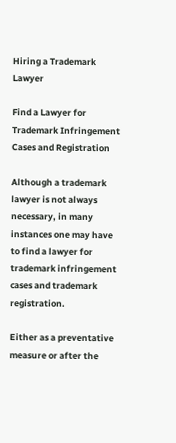Hiring a Trademark Lawyer

Find a Lawyer for Trademark Infringement Cases and Registration

Although a trademark lawyer is not always necessary, in many instances one may have to find a lawyer for trademark infringement cases and trademark registration.

Either as a preventative measure or after the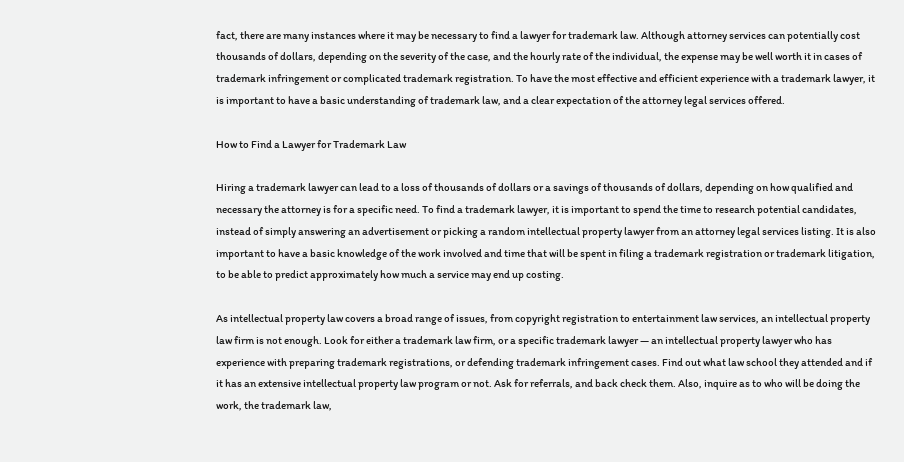fact, there are many instances where it may be necessary to find a lawyer for trademark law. Although attorney services can potentially cost thousands of dollars, depending on the severity of the case, and the hourly rate of the individual, the expense may be well worth it in cases of trademark infringement or complicated trademark registration. To have the most effective and efficient experience with a trademark lawyer, it is important to have a basic understanding of trademark law, and a clear expectation of the attorney legal services offered.

How to Find a Lawyer for Trademark Law

Hiring a trademark lawyer can lead to a loss of thousands of dollars or a savings of thousands of dollars, depending on how qualified and necessary the attorney is for a specific need. To find a trademark lawyer, it is important to spend the time to research potential candidates, instead of simply answering an advertisement or picking a random intellectual property lawyer from an attorney legal services listing. It is also important to have a basic knowledge of the work involved and time that will be spent in filing a trademark registration or trademark litigation, to be able to predict approximately how much a service may end up costing.

As intellectual property law covers a broad range of issues, from copyright registration to entertainment law services, an intellectual property law firm is not enough. Look for either a trademark law firm, or a specific trademark lawyer — an intellectual property lawyer who has experience with preparing trademark registrations, or defending trademark infringement cases. Find out what law school they attended and if it has an extensive intellectual property law program or not. Ask for referrals, and back check them. Also, inquire as to who will be doing the work, the trademark law,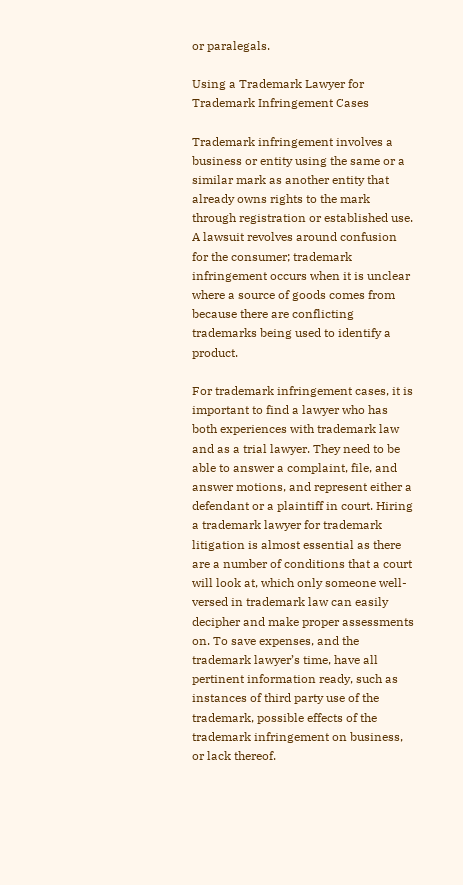or paralegals.

Using a Trademark Lawyer for Trademark Infringement Cases

Trademark infringement involves a business or entity using the same or a similar mark as another entity that already owns rights to the mark through registration or established use. A lawsuit revolves around confusion for the consumer; trademark infringement occurs when it is unclear where a source of goods comes from because there are conflicting trademarks being used to identify a product.

For trademark infringement cases, it is important to find a lawyer who has both experiences with trademark law and as a trial lawyer. They need to be able to answer a complaint, file, and answer motions, and represent either a defendant or a plaintiff in court. Hiring a trademark lawyer for trademark litigation is almost essential as there are a number of conditions that a court will look at, which only someone well-versed in trademark law can easily decipher and make proper assessments on. To save expenses, and the trademark lawyer’s time, have all pertinent information ready, such as instances of third party use of the trademark, possible effects of the trademark infringement on business, or lack thereof.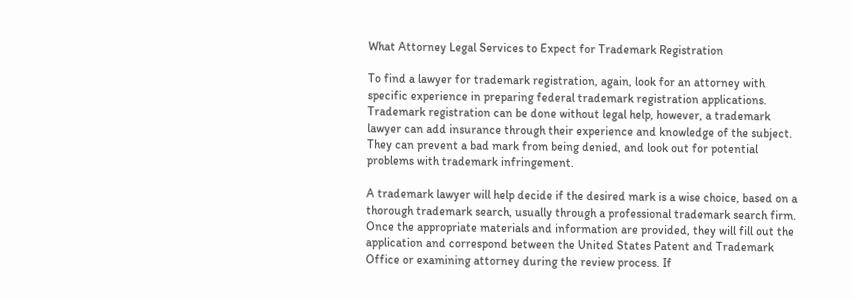What Attorney Legal Services to Expect for Trademark Registration

To find a lawyer for trademark registration, again, look for an attorney with specific experience in preparing federal trademark registration applications. Trademark registration can be done without legal help, however, a trademark lawyer can add insurance through their experience and knowledge of the subject. They can prevent a bad mark from being denied, and look out for potential problems with trademark infringement.

A trademark lawyer will help decide if the desired mark is a wise choice, based on a thorough trademark search, usually through a professional trademark search firm. Once the appropriate materials and information are provided, they will fill out the application and correspond between the United States Patent and Trademark Office or examining attorney during the review process. If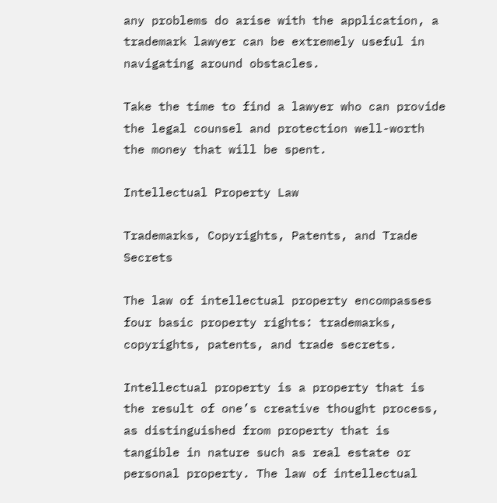any problems do arise with the application, a trademark lawyer can be extremely useful in navigating around obstacles.

Take the time to find a lawyer who can provide the legal counsel and protection well-worth the money that will be spent.

Intellectual Property Law

Trademarks, Copyrights, Patents, and Trade Secrets

The law of intellectual property encompasses four basic property rights: trademarks, copyrights, patents, and trade secrets.

Intellectual property is a property that is the result of one’s creative thought process, as distinguished from property that is tangible in nature such as real estate or personal property. The law of intellectual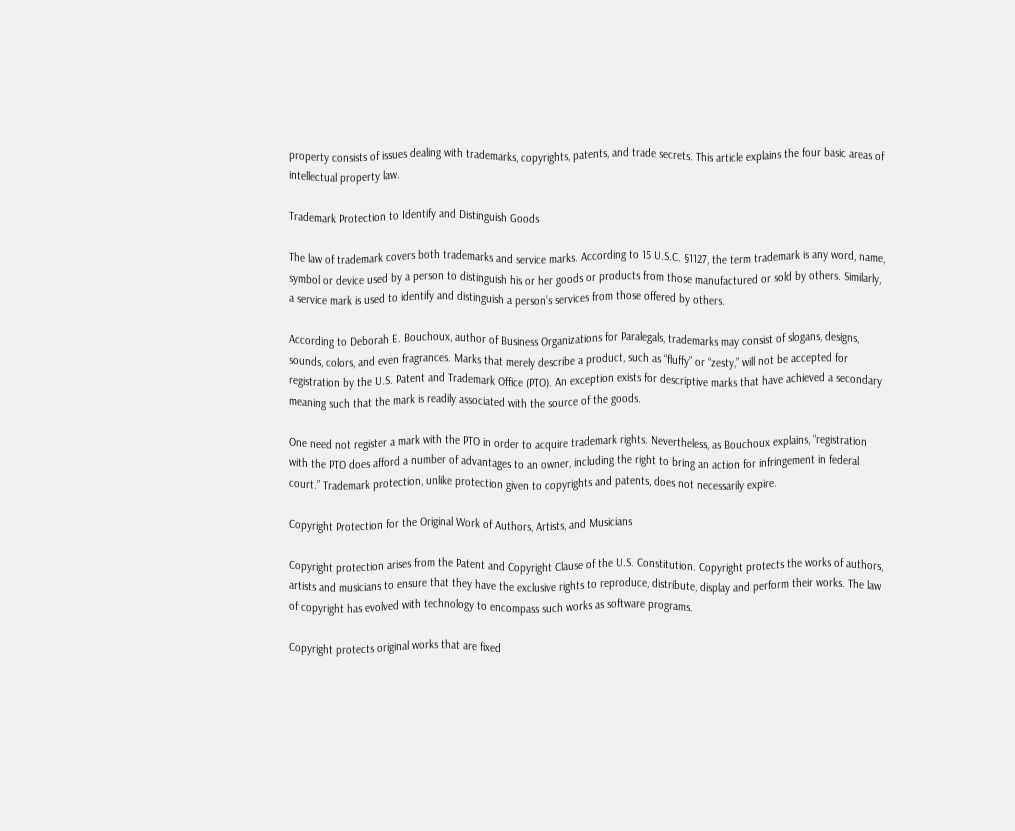property consists of issues dealing with trademarks, copyrights, patents, and trade secrets. This article explains the four basic areas of intellectual property law.

Trademark Protection to Identify and Distinguish Goods

The law of trademark covers both trademarks and service marks. According to 15 U.S.C. §1127, the term trademark is any word, name, symbol or device used by a person to distinguish his or her goods or products from those manufactured or sold by others. Similarly, a service mark is used to identify and distinguish a person’s services from those offered by others.

According to Deborah E. Bouchoux, author of Business Organizations for Paralegals, trademarks may consist of slogans, designs, sounds, colors, and even fragrances. Marks that merely describe a product, such as “fluffy” or “zesty,” will not be accepted for registration by the U.S. Patent and Trademark Office (PTO). An exception exists for descriptive marks that have achieved a secondary meaning such that the mark is readily associated with the source of the goods.

One need not register a mark with the PTO in order to acquire trademark rights. Nevertheless, as Bouchoux explains, “registration with the PTO does afford a number of advantages to an owner, including the right to bring an action for infringement in federal court.” Trademark protection, unlike protection given to copyrights and patents, does not necessarily expire.

Copyright Protection for the Original Work of Authors, Artists, and Musicians

Copyright protection arises from the Patent and Copyright Clause of the U.S. Constitution. Copyright protects the works of authors, artists and musicians to ensure that they have the exclusive rights to reproduce, distribute, display and perform their works. The law of copyright has evolved with technology to encompass such works as software programs.

Copyright protects original works that are fixed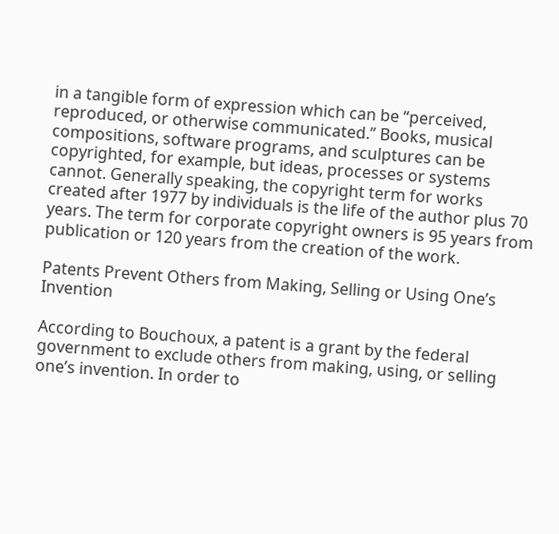in a tangible form of expression which can be “perceived, reproduced, or otherwise communicated.” Books, musical compositions, software programs, and sculptures can be copyrighted, for example, but ideas, processes or systems cannot. Generally speaking, the copyright term for works created after 1977 by individuals is the life of the author plus 70 years. The term for corporate copyright owners is 95 years from publication or 120 years from the creation of the work.

Patents Prevent Others from Making, Selling or Using One’s Invention

According to Bouchoux, a patent is a grant by the federal government to exclude others from making, using, or selling one’s invention. In order to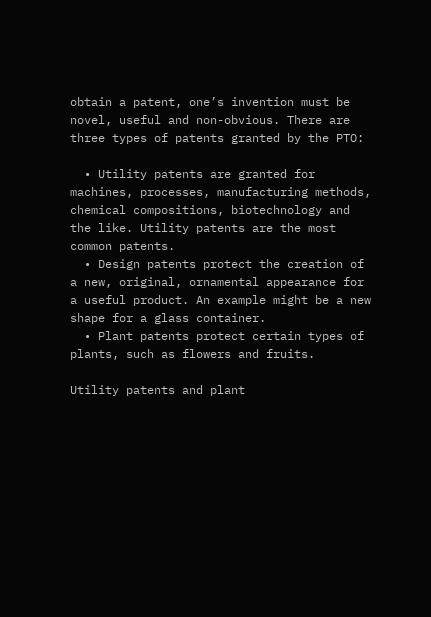obtain a patent, one’s invention must be novel, useful and non-obvious. There are three types of patents granted by the PTO:

  • Utility patents are granted for machines, processes, manufacturing methods, chemical compositions, biotechnology and the like. Utility patents are the most common patents.
  • Design patents protect the creation of a new, original, ornamental appearance for a useful product. An example might be a new shape for a glass container.
  • Plant patents protect certain types of plants, such as flowers and fruits.

Utility patents and plant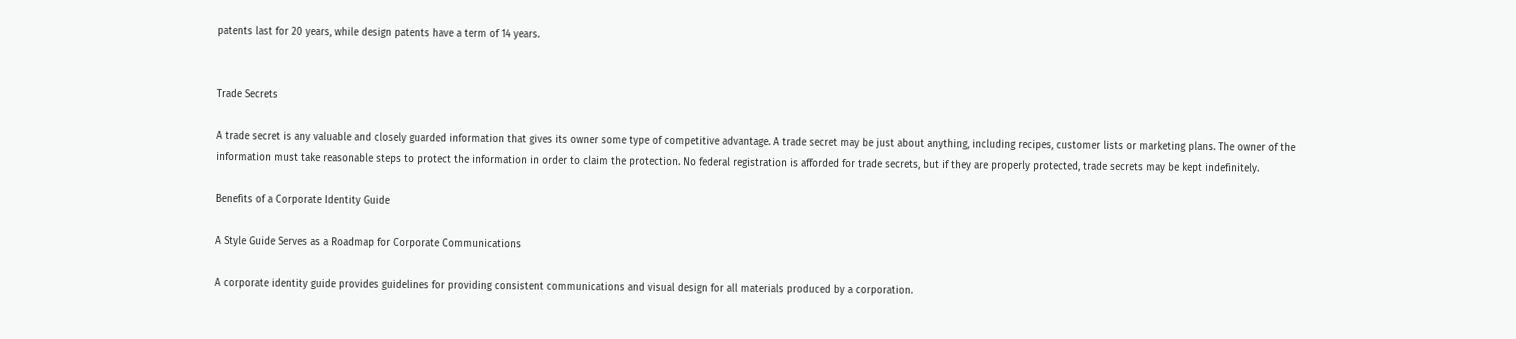patents last for 20 years, while design patents have a term of 14 years.


Trade Secrets

A trade secret is any valuable and closely guarded information that gives its owner some type of competitive advantage. A trade secret may be just about anything, including recipes, customer lists or marketing plans. The owner of the information must take reasonable steps to protect the information in order to claim the protection. No federal registration is afforded for trade secrets, but if they are properly protected, trade secrets may be kept indefinitely.

Benefits of a Corporate Identity Guide

A Style Guide Serves as a Roadmap for Corporate Communications

A corporate identity guide provides guidelines for providing consistent communications and visual design for all materials produced by a corporation.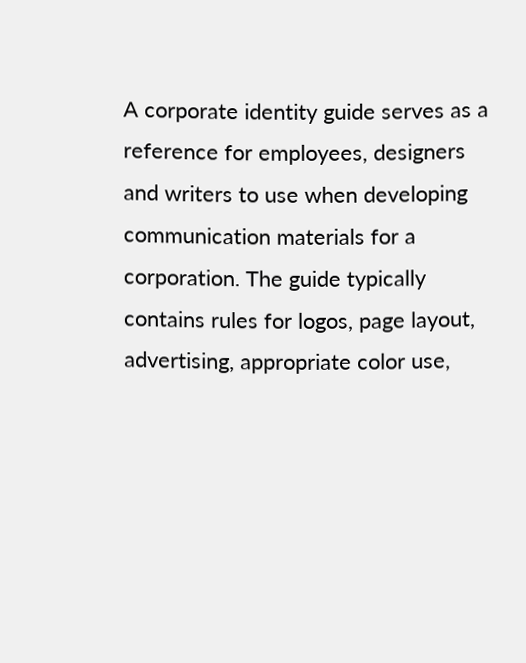A corporate identity guide serves as a reference for employees, designers and writers to use when developing communication materials for a corporation. The guide typically contains rules for logos, page layout, advertising, appropriate color use,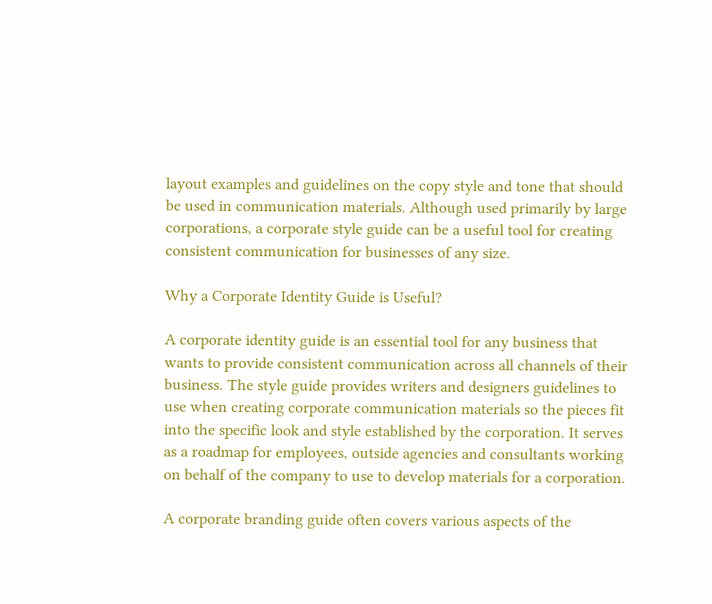layout examples and guidelines on the copy style and tone that should be used in communication materials. Although used primarily by large corporations, a corporate style guide can be a useful tool for creating consistent communication for businesses of any size.

Why a Corporate Identity Guide is Useful?

A corporate identity guide is an essential tool for any business that wants to provide consistent communication across all channels of their business. The style guide provides writers and designers guidelines to use when creating corporate communication materials so the pieces fit into the specific look and style established by the corporation. It serves as a roadmap for employees, outside agencies and consultants working on behalf of the company to use to develop materials for a corporation.

A corporate branding guide often covers various aspects of the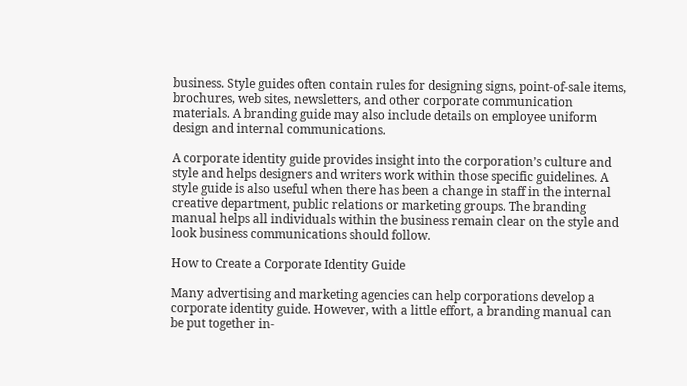business. Style guides often contain rules for designing signs, point-of-sale items, brochures, web sites, newsletters, and other corporate communication materials. A branding guide may also include details on employee uniform design and internal communications.

A corporate identity guide provides insight into the corporation’s culture and style and helps designers and writers work within those specific guidelines. A style guide is also useful when there has been a change in staff in the internal creative department, public relations or marketing groups. The branding manual helps all individuals within the business remain clear on the style and look business communications should follow.

How to Create a Corporate Identity Guide

Many advertising and marketing agencies can help corporations develop a corporate identity guide. However, with a little effort, a branding manual can be put together in-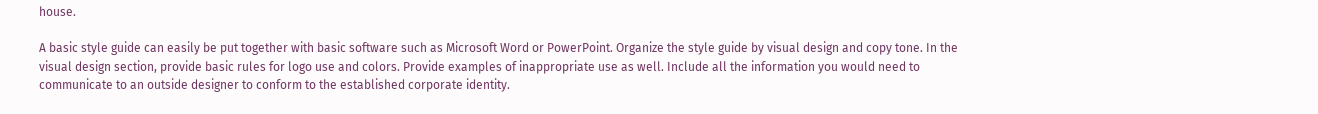house.

A basic style guide can easily be put together with basic software such as Microsoft Word or PowerPoint. Organize the style guide by visual design and copy tone. In the visual design section, provide basic rules for logo use and colors. Provide examples of inappropriate use as well. Include all the information you would need to communicate to an outside designer to conform to the established corporate identity.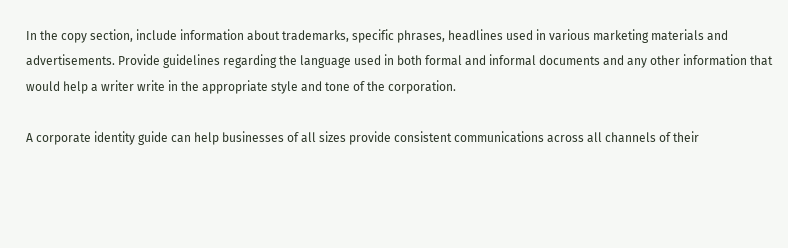In the copy section, include information about trademarks, specific phrases, headlines used in various marketing materials and advertisements. Provide guidelines regarding the language used in both formal and informal documents and any other information that would help a writer write in the appropriate style and tone of the corporation.

A corporate identity guide can help businesses of all sizes provide consistent communications across all channels of their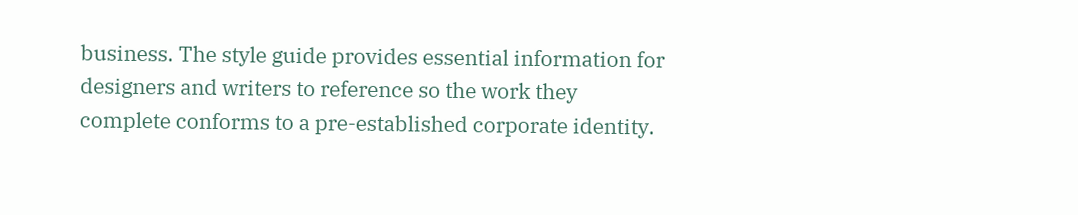business. The style guide provides essential information for designers and writers to reference so the work they complete conforms to a pre-established corporate identity.